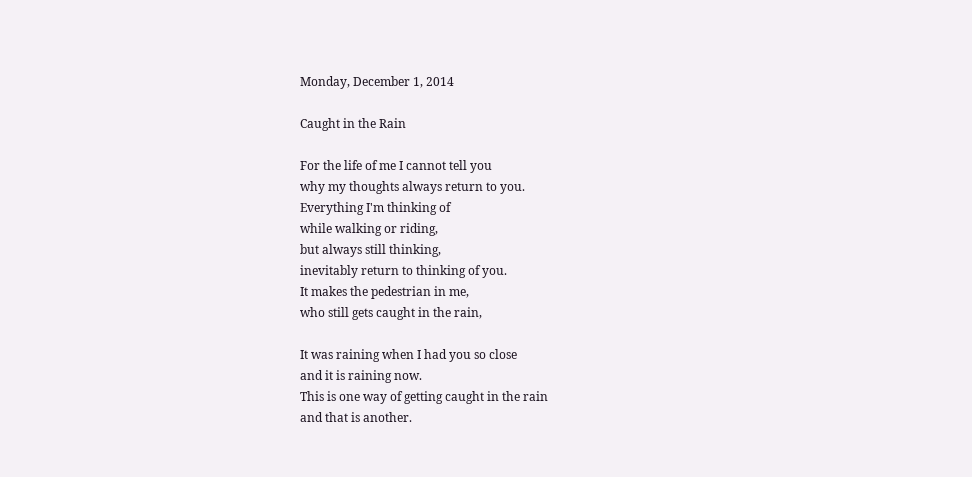Monday, December 1, 2014

Caught in the Rain

For the life of me I cannot tell you
why my thoughts always return to you.
Everything I'm thinking of
while walking or riding,
but always still thinking,
inevitably return to thinking of you.
It makes the pedestrian in me,
who still gets caught in the rain,

It was raining when I had you so close
and it is raining now.
This is one way of getting caught in the rain
and that is another.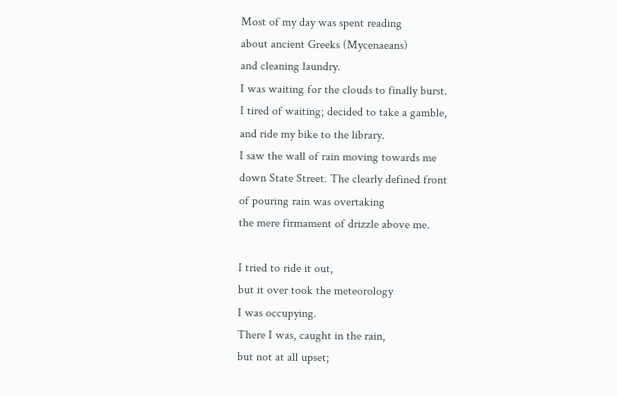Most of my day was spent reading
about ancient Greeks (Mycenaeans)
and cleaning laundry.
I was waiting for the clouds to finally burst.
I tired of waiting; decided to take a gamble,
and ride my bike to the library.
I saw the wall of rain moving towards me
down State Street. The clearly defined front
of pouring rain was overtaking
the mere firmament of drizzle above me.

I tried to ride it out,
but it over took the meteorology
I was occupying.
There I was, caught in the rain,
but not at all upset;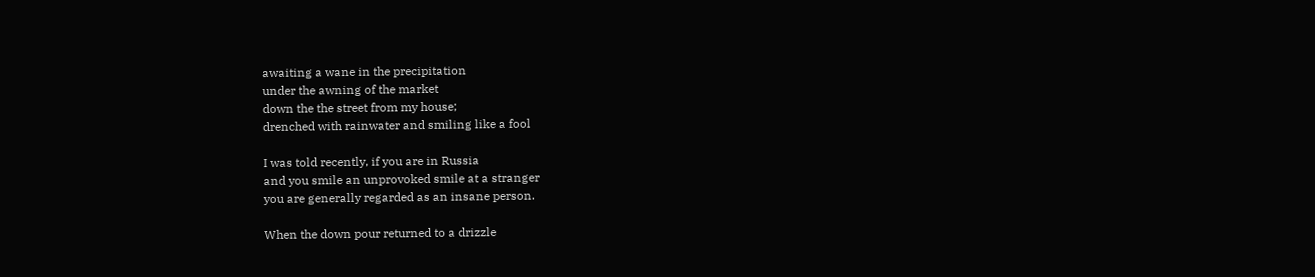awaiting a wane in the precipitation
under the awning of the market
down the the street from my house;
drenched with rainwater and smiling like a fool

I was told recently, if you are in Russia
and you smile an unprovoked smile at a stranger
you are generally regarded as an insane person.

When the down pour returned to a drizzle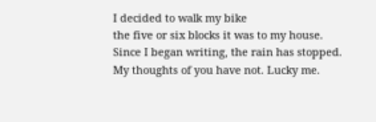I decided to walk my bike
the five or six blocks it was to my house.
Since I began writing, the rain has stopped.
My thoughts of you have not. Lucky me.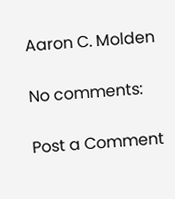Aaron C. Molden

No comments:

Post a Comment